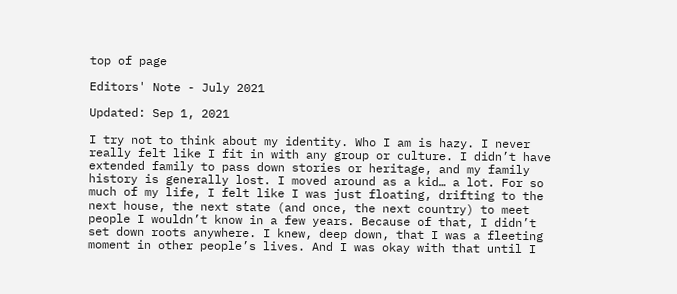top of page

Editors' Note - July 2021

Updated: Sep 1, 2021

I try not to think about my identity. Who I am is hazy. I never really felt like I fit in with any group or culture. I didn’t have extended family to pass down stories or heritage, and my family history is generally lost. I moved around as a kid… a lot. For so much of my life, I felt like I was just floating, drifting to the next house, the next state (and once, the next country) to meet people I wouldn’t know in a few years. Because of that, I didn’t set down roots anywhere. I knew, deep down, that I was a fleeting moment in other people’s lives. And I was okay with that until I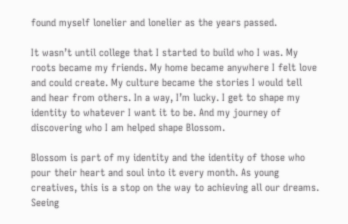found myself lonelier and lonelier as the years passed.

It wasn’t until college that I started to build who I was. My roots became my friends. My home became anywhere I felt love and could create. My culture became the stories I would tell and hear from others. In a way, I’m lucky. I get to shape my identity to whatever I want it to be. And my journey of discovering who I am helped shape Blossom.

Blossom is part of my identity and the identity of those who pour their heart and soul into it every month. As young creatives, this is a stop on the way to achieving all our dreams. Seeing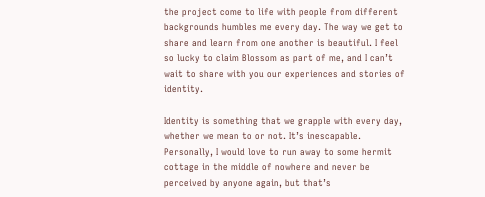the project come to life with people from different backgrounds humbles me every day. The way we get to share and learn from one another is beautiful. I feel so lucky to claim Blossom as part of me, and I can’t wait to share with you our experiences and stories of identity.

Identity is something that we grapple with every day, whether we mean to or not. It’s inescapable. Personally, I would love to run away to some hermit cottage in the middle of nowhere and never be perceived by anyone again, but that’s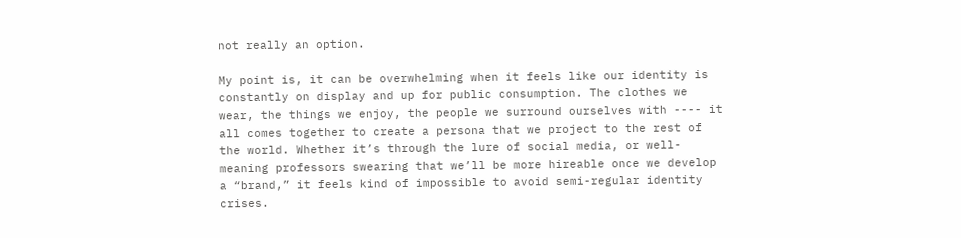not really an option.

My point is, it can be overwhelming when it feels like our identity is constantly on display and up for public consumption. The clothes we wear, the things we enjoy, the people we surround ourselves with ---- it all comes together to create a persona that we project to the rest of the world. Whether it’s through the lure of social media, or well-meaning professors swearing that we’ll be more hireable once we develop a “brand,” it feels kind of impossible to avoid semi-regular identity crises.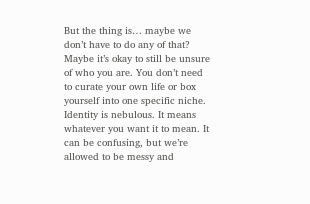But the thing is… maybe we don’t have to do any of that? Maybe it’s okay to still be unsure of who you are. You don’t need to curate your own life or box yourself into one specific niche. Identity is nebulous. It means whatever you want it to mean. It can be confusing, but we’re allowed to be messy and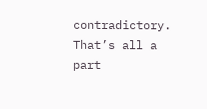contradictory. That’s all a part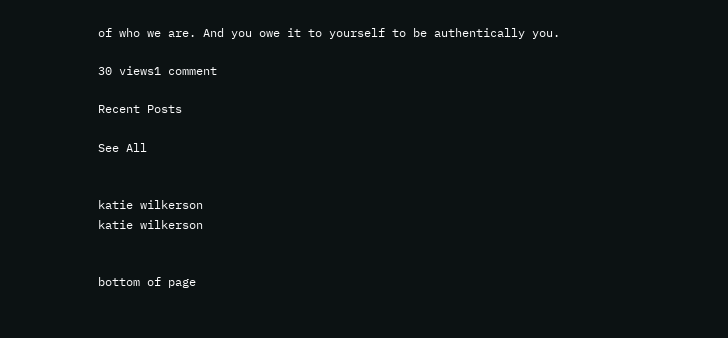of who we are. And you owe it to yourself to be authentically you.

30 views1 comment

Recent Posts

See All


katie wilkerson
katie wilkerson


bottom of page